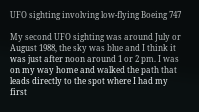UFO sighting involving low-flying Boeing 747

My second UFO sighting was around July or August 1988, the sky was blue and I think it was just after noon around 1 or 2 pm. I was on my way home and walked the path that leads directly to the spot where I had my first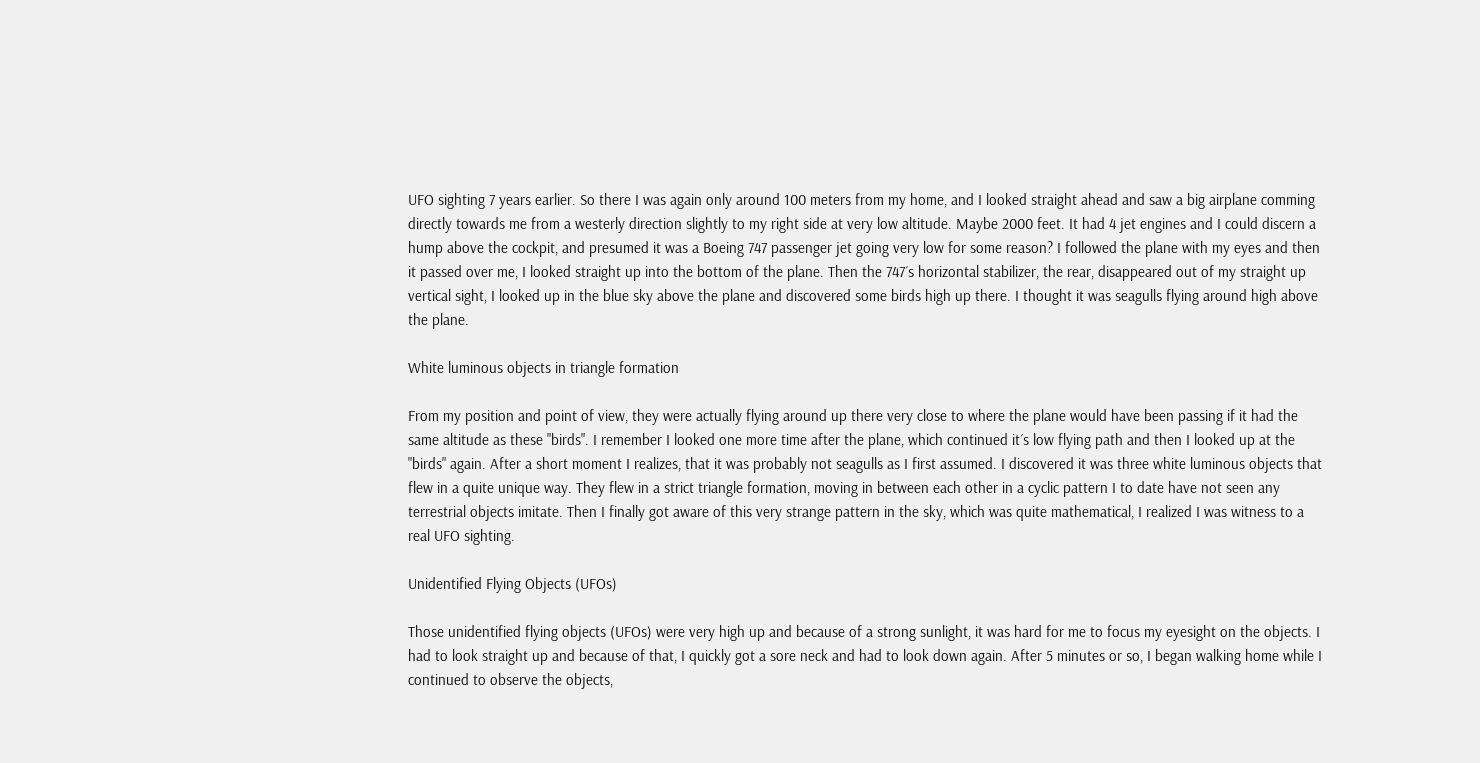UFO sighting 7 years earlier. So there I was again only around 100 meters from my home, and I looked straight ahead and saw a big airplane comming directly towards me from a westerly direction slightly to my right side at very low altitude. Maybe 2000 feet. It had 4 jet engines and I could discern a hump above the cockpit, and presumed it was a Boeing 747 passenger jet going very low for some reason? I followed the plane with my eyes and then it passed over me, I looked straight up into the bottom of the plane. Then the 747´s horizontal stabilizer, the rear, disappeared out of my straight up vertical sight, I looked up in the blue sky above the plane and discovered some birds high up there. I thought it was seagulls flying around high above the plane.

White luminous objects in triangle formation

From my position and point of view, they were actually flying around up there very close to where the plane would have been passing if it had the same altitude as these "birds". I remember I looked one more time after the plane, which continued it´s low flying path and then I looked up at the "birds" again. After a short moment I realizes, that it was probably not seagulls as I first assumed. I discovered it was three white luminous objects that flew in a quite unique way. They flew in a strict triangle formation, moving in between each other in a cyclic pattern I to date have not seen any terrestrial objects imitate. Then I finally got aware of this very strange pattern in the sky, which was quite mathematical, I realized I was witness to a real UFO sighting.

Unidentified Flying Objects (UFOs)

Those unidentified flying objects (UFOs) were very high up and because of a strong sunlight, it was hard for me to focus my eyesight on the objects. I had to look straight up and because of that, I quickly got a sore neck and had to look down again. After 5 minutes or so, I began walking home while I continued to observe the objects,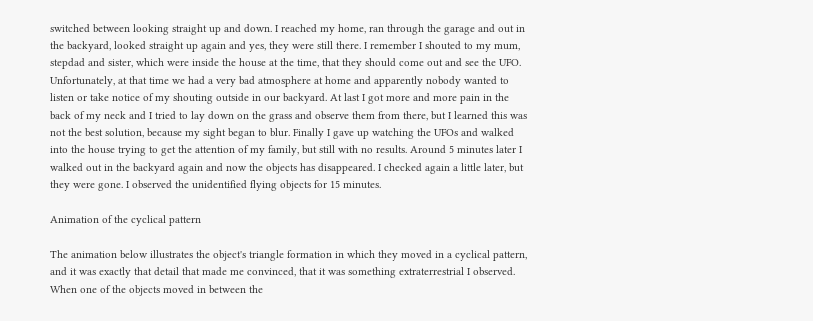switched between looking straight up and down. I reached my home, ran through the garage and out in the backyard, looked straight up again and yes, they were still there. I remember I shouted to my mum, stepdad and sister, which were inside the house at the time, that they should come out and see the UFO. Unfortunately, at that time we had a very bad atmosphere at home and apparently nobody wanted to listen or take notice of my shouting outside in our backyard. At last I got more and more pain in the back of my neck and I tried to lay down on the grass and observe them from there, but I learned this was not the best solution, because my sight began to blur. Finally I gave up watching the UFOs and walked into the house trying to get the attention of my family, but still with no results. Around 5 minutes later I walked out in the backyard again and now the objects has disappeared. I checked again a little later, but they were gone. I observed the unidentified flying objects for 15 minutes.

Animation of the cyclical pattern

The animation below illustrates the object's triangle formation in which they moved in a cyclical pattern, and it was exactly that detail that made me convinced, that it was something extraterrestrial I observed. When one of the objects moved in between the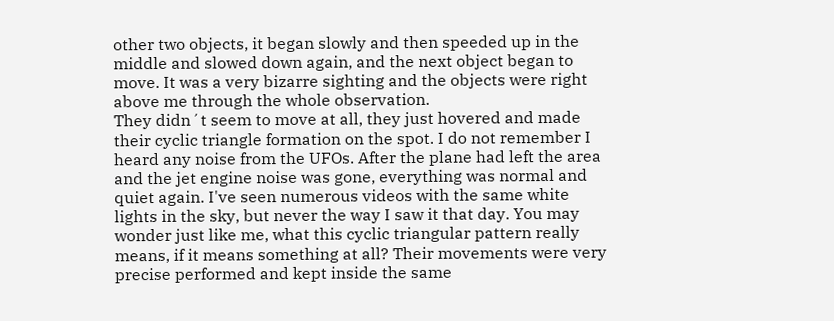other two objects, it began slowly and then speeded up in the middle and slowed down again, and the next object began to move. It was a very bizarre sighting and the objects were right above me through the whole observation.
They didn´t seem to move at all, they just hovered and made their cyclic triangle formation on the spot. I do not remember I heard any noise from the UFOs. After the plane had left the area and the jet engine noise was gone, everything was normal and quiet again. I've seen numerous videos with the same white lights in the sky, but never the way I saw it that day. You may wonder just like me, what this cyclic triangular pattern really means, if it means something at all? Their movements were very precise performed and kept inside the same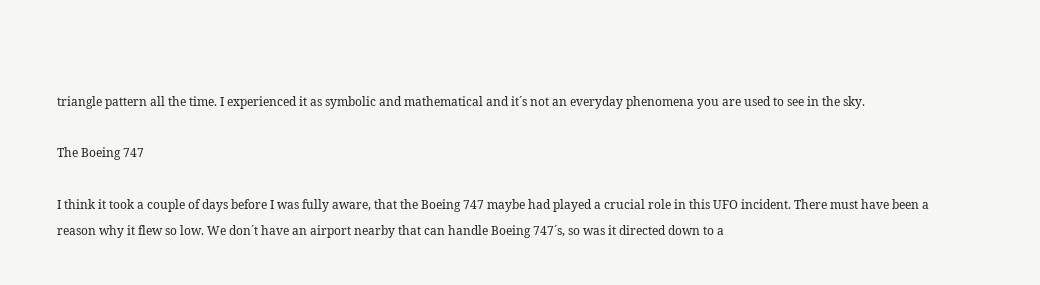triangle pattern all the time. I experienced it as symbolic and mathematical and it´s not an everyday phenomena you are used to see in the sky.

The Boeing 747

I think it took a couple of days before I was fully aware, that the Boeing 747 maybe had played a crucial role in this UFO incident. There must have been a reason why it flew so low. We don´t have an airport nearby that can handle Boeing 747´s, so was it directed down to a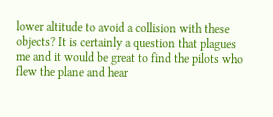lower altitude to avoid a collision with these objects? It is certainly a question that plagues me and it would be great to find the pilots who flew the plane and hear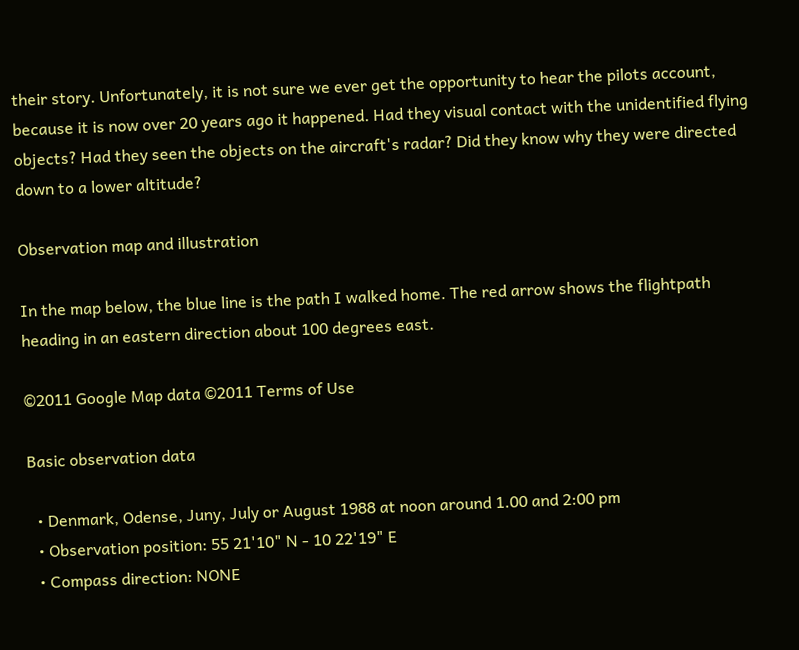their story. Unfortunately, it is not sure we ever get the opportunity to hear the pilots account, because it is now over 20 years ago it happened. Had they visual contact with the unidentified flying objects? Had they seen the objects on the aircraft's radar? Did they know why they were directed down to a lower altitude?

Observation map and illustration

In the map below, the blue line is the path I walked home. The red arrow shows the flightpath heading in an eastern direction about 100 degrees east.

©2011 Google Map data ©2011 Terms of Use

Basic observation data

  • Denmark, Odense, Juny, July or August 1988 at noon around 1.00 and 2:00 pm
  • Observation position: 55 21'10" N - 10 22'19" E
  • Compass direction: NONE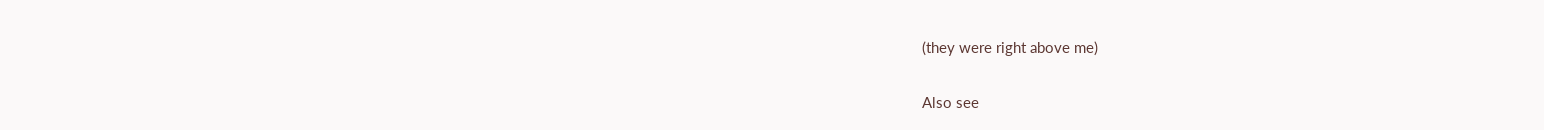(they were right above me)

Also see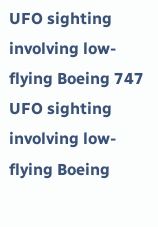UFO sighting involving low-flying Boeing 747 UFO sighting involving low-flying Boeing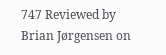747 Reviewed by Brian Jørgensen on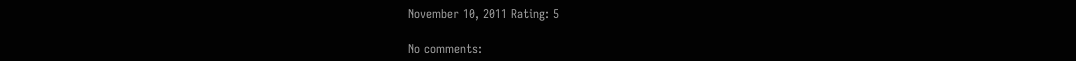November 10, 2011 Rating: 5

No comments: